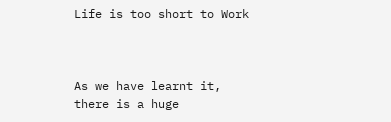Life is too short to Work



As we have learnt it, there is a huge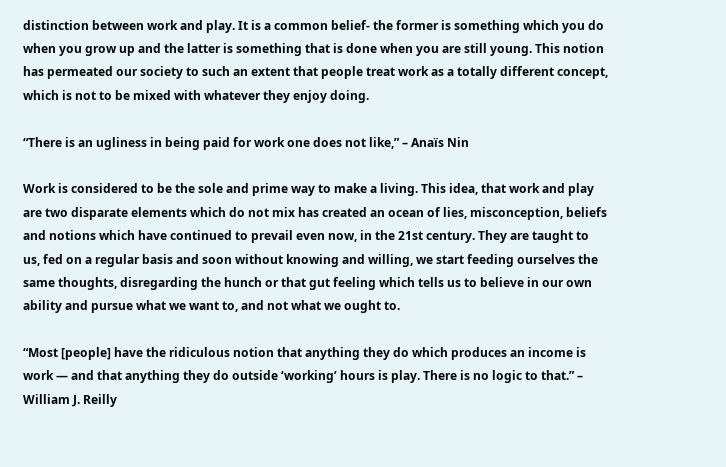distinction between work and play. It is a common belief- the former is something which you do when you grow up and the latter is something that is done when you are still young. This notion has permeated our society to such an extent that people treat work as a totally different concept, which is not to be mixed with whatever they enjoy doing.

“There is an ugliness in being paid for work one does not like,” – Anaïs Nin

Work is considered to be the sole and prime way to make a living. This idea, that work and play are two disparate elements which do not mix has created an ocean of lies, misconception, beliefs and notions which have continued to prevail even now, in the 21st century. They are taught to us, fed on a regular basis and soon without knowing and willing, we start feeding ourselves the same thoughts, disregarding the hunch or that gut feeling which tells us to believe in our own ability and pursue what we want to, and not what we ought to.

“Most [people] have the ridiculous notion that anything they do which produces an income is work — and that anything they do outside ‘working’ hours is play. There is no logic to that.” – William J. Reilly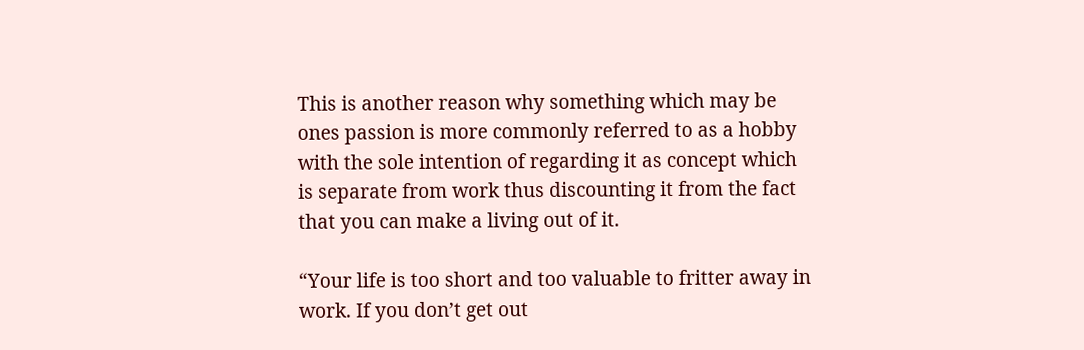This is another reason why something which may be ones passion is more commonly referred to as a hobby with the sole intention of regarding it as concept which is separate from work thus discounting it from the fact that you can make a living out of it.

“Your life is too short and too valuable to fritter away in work. If you don’t get out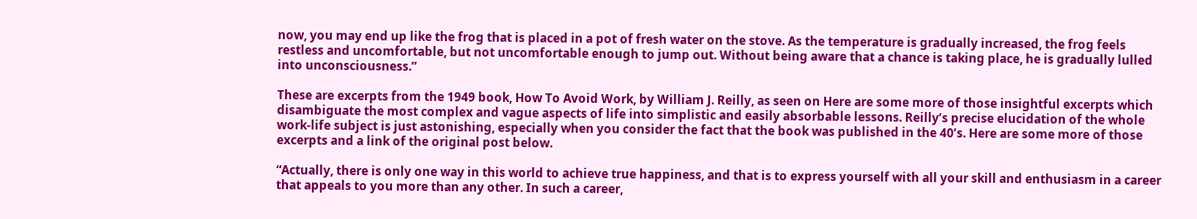now, you may end up like the frog that is placed in a pot of fresh water on the stove. As the temperature is gradually increased, the frog feels restless and uncomfortable, but not uncomfortable enough to jump out. Without being aware that a chance is taking place, he is gradually lulled into unconsciousness.”

These are excerpts from the 1949 book, How To Avoid Work, by William J. Reilly, as seen on Here are some more of those insightful excerpts which disambiguate the most complex and vague aspects of life into simplistic and easily absorbable lessons. Reilly’s precise elucidation of the whole work-life subject is just astonishing, especially when you consider the fact that the book was published in the 40’s. Here are some more of those excerpts and a link of the original post below.

“Actually, there is only one way in this world to achieve true happiness, and that is to express yourself with all your skill and enthusiasm in a career that appeals to you more than any other. In such a career,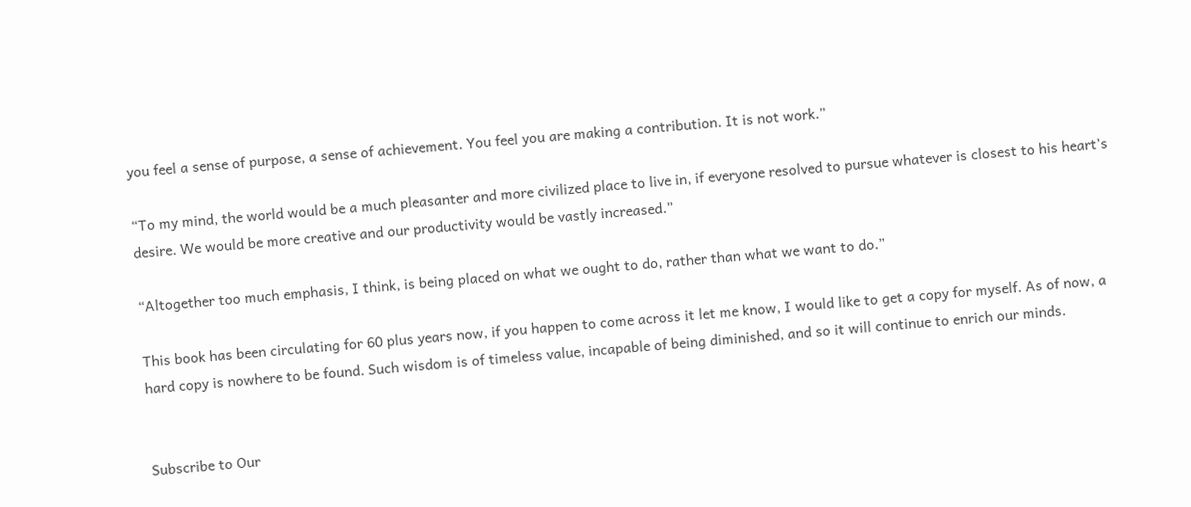you feel a sense of purpose, a sense of achievement. You feel you are making a contribution. It is not work.”

“To my mind, the world would be a much pleasanter and more civilized place to live in, if everyone resolved to pursue whatever is closest to his heart’s desire. We would be more creative and our productivity would be vastly increased.”

“Altogether too much emphasis, I think, is being placed on what we ought to do, rather than what we want to do.”

This book has been circulating for 60 plus years now, if you happen to come across it let me know, I would like to get a copy for myself. As of now, a hard copy is nowhere to be found. Such wisdom is of timeless value, incapable of being diminished, and so it will continue to enrich our minds.


Subscribe to Our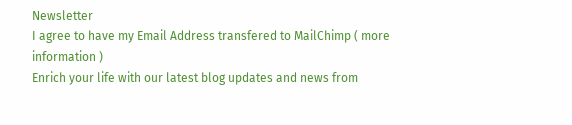Newsletter
I agree to have my Email Address transfered to MailChimp ( more information )
Enrich your life with our latest blog updates and news from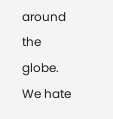around the globe.
We hate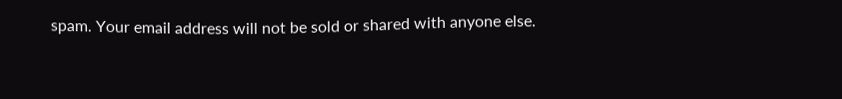spam. Your email address will not be sold or shared with anyone else.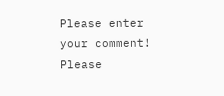Please enter your comment!
Please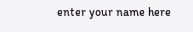enter your name here